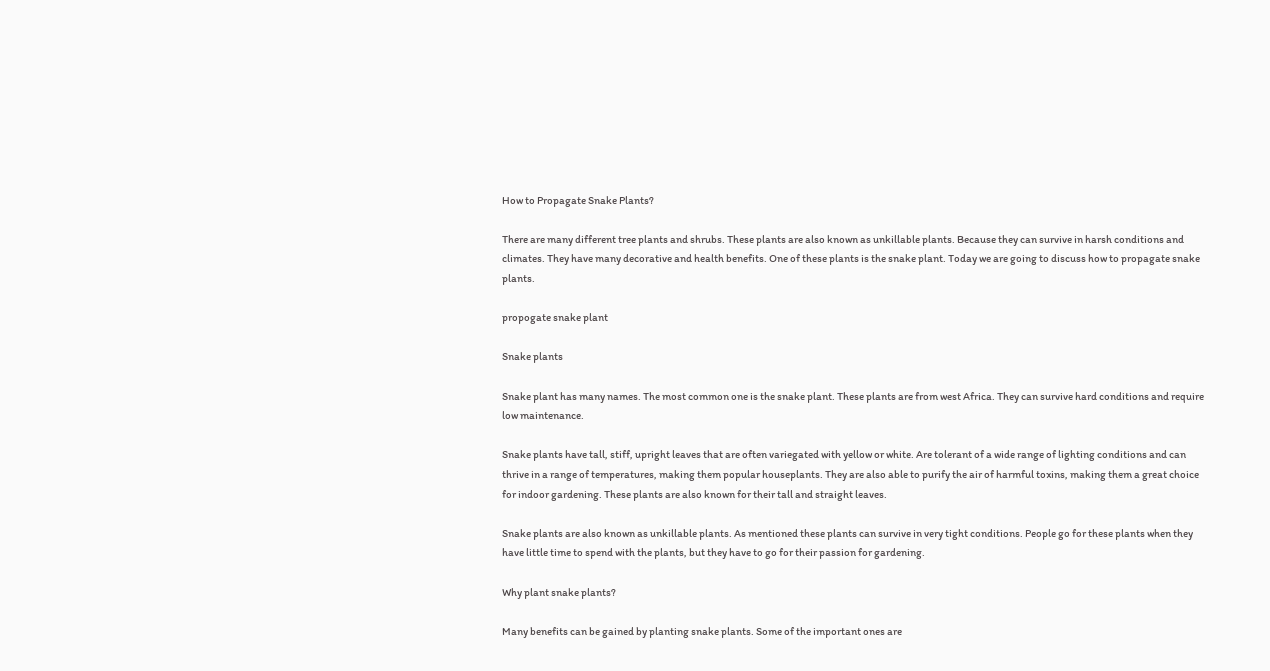How to Propagate Snake Plants?

There are many different tree plants and shrubs. These plants are also known as unkillable plants. Because they can survive in harsh conditions and climates. They have many decorative and health benefits. One of these plants is the snake plant. Today we are going to discuss how to propagate snake plants.

propogate snake plant

Snake plants

Snake plant has many names. The most common one is the snake plant. These plants are from west Africa. They can survive hard conditions and require low maintenance.

Snake plants have tall, stiff, upright leaves that are often variegated with yellow or white. Are tolerant of a wide range of lighting conditions and can thrive in a range of temperatures, making them popular houseplants. They are also able to purify the air of harmful toxins, making them a great choice for indoor gardening. These plants are also known for their tall and straight leaves.

Snake plants are also known as unkillable plants. As mentioned these plants can survive in very tight conditions. People go for these plants when they have little time to spend with the plants, but they have to go for their passion for gardening.

Why plant snake plants?

Many benefits can be gained by planting snake plants. Some of the important ones are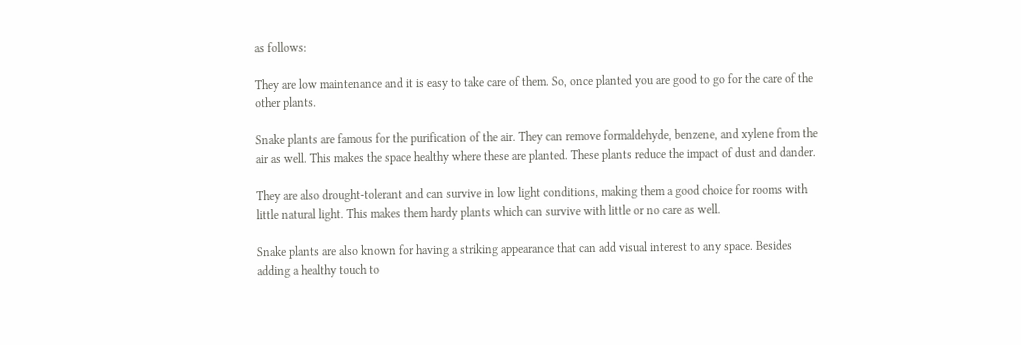as follows:

They are low maintenance and it is easy to take care of them. So, once planted you are good to go for the care of the other plants.

Snake plants are famous for the purification of the air. They can remove formaldehyde, benzene, and xylene from the air as well. This makes the space healthy where these are planted. These plants reduce the impact of dust and dander.

They are also drought-tolerant and can survive in low light conditions, making them a good choice for rooms with little natural light. This makes them hardy plants which can survive with little or no care as well.

Snake plants are also known for having a striking appearance that can add visual interest to any space. Besides adding a healthy touch to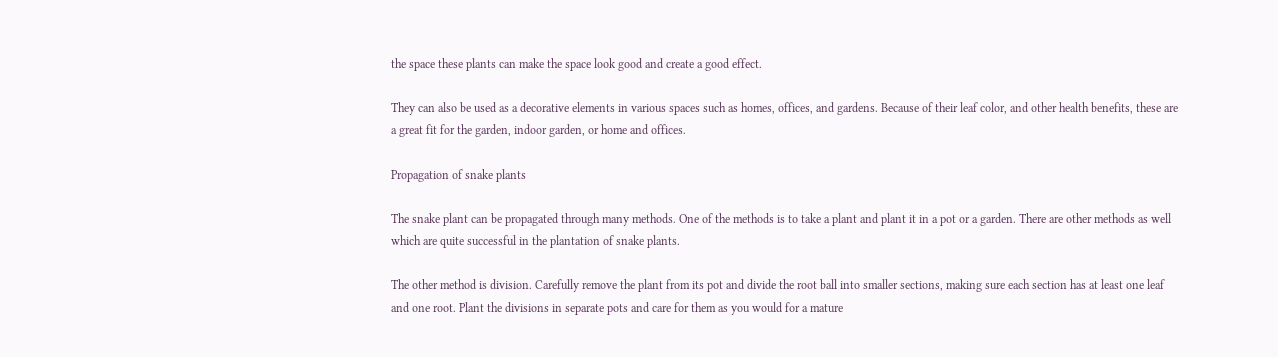the space these plants can make the space look good and create a good effect.

They can also be used as a decorative elements in various spaces such as homes, offices, and gardens. Because of their leaf color, and other health benefits, these are a great fit for the garden, indoor garden, or home and offices.

Propagation of snake plants

The snake plant can be propagated through many methods. One of the methods is to take a plant and plant it in a pot or a garden. There are other methods as well which are quite successful in the plantation of snake plants.

The other method is division. Carefully remove the plant from its pot and divide the root ball into smaller sections, making sure each section has at least one leaf and one root. Plant the divisions in separate pots and care for them as you would for a mature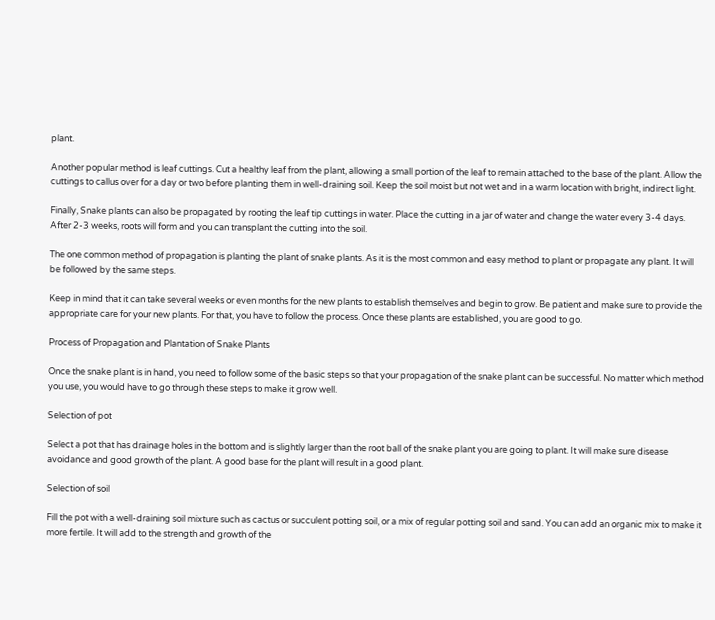plant.

Another popular method is leaf cuttings. Cut a healthy leaf from the plant, allowing a small portion of the leaf to remain attached to the base of the plant. Allow the cuttings to callus over for a day or two before planting them in well-draining soil. Keep the soil moist but not wet and in a warm location with bright, indirect light.

Finally, Snake plants can also be propagated by rooting the leaf tip cuttings in water. Place the cutting in a jar of water and change the water every 3-4 days. After 2-3 weeks, roots will form and you can transplant the cutting into the soil.

The one common method of propagation is planting the plant of snake plants. As it is the most common and easy method to plant or propagate any plant. It will be followed by the same steps.

Keep in mind that it can take several weeks or even months for the new plants to establish themselves and begin to grow. Be patient and make sure to provide the appropriate care for your new plants. For that, you have to follow the process. Once these plants are established, you are good to go.

Process of Propagation and Plantation of Snake Plants

Once the snake plant is in hand, you need to follow some of the basic steps so that your propagation of the snake plant can be successful. No matter which method you use, you would have to go through these steps to make it grow well.

Selection of pot

Select a pot that has drainage holes in the bottom and is slightly larger than the root ball of the snake plant you are going to plant. It will make sure disease avoidance and good growth of the plant. A good base for the plant will result in a good plant.

Selection of soil

Fill the pot with a well-draining soil mixture such as cactus or succulent potting soil, or a mix of regular potting soil and sand. You can add an organic mix to make it more fertile. It will add to the strength and growth of the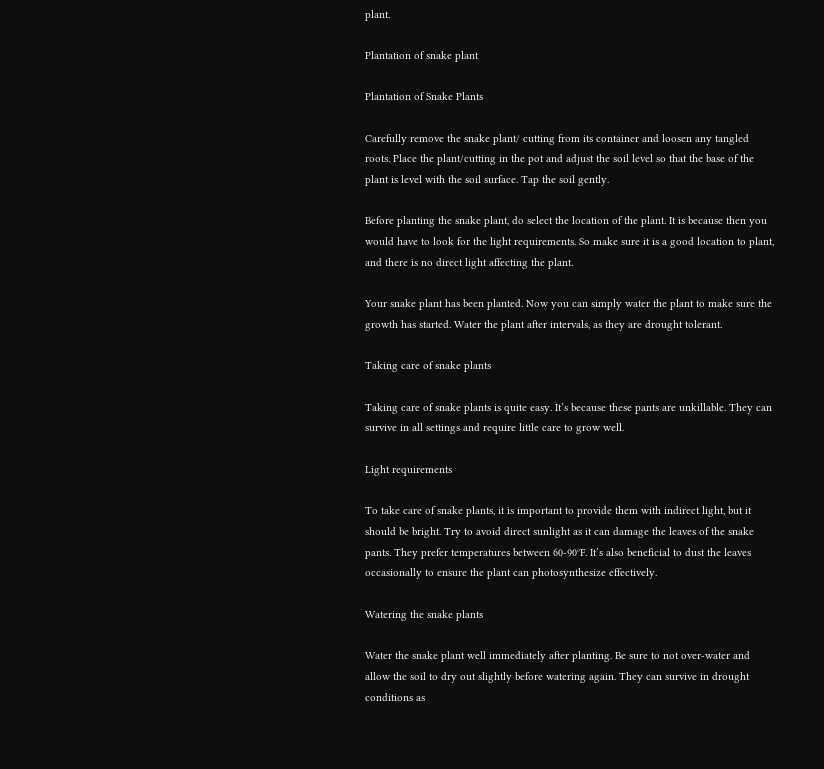plant.

Plantation of snake plant

Plantation of Snake Plants

Carefully remove the snake plant/ cutting from its container and loosen any tangled roots. Place the plant/cutting in the pot and adjust the soil level so that the base of the plant is level with the soil surface. Tap the soil gently.

Before planting the snake plant, do select the location of the plant. It is because then you would have to look for the light requirements. So make sure it is a good location to plant, and there is no direct light affecting the plant.

Your snake plant has been planted. Now you can simply water the plant to make sure the growth has started. Water the plant after intervals, as they are drought tolerant.

Taking care of snake plants

Taking care of snake plants is quite easy. It’s because these pants are unkillable. They can survive in all settings and require little care to grow well.

Light requirements

To take care of snake plants, it is important to provide them with indirect light, but it should be bright. Try to avoid direct sunlight as it can damage the leaves of the snake pants. They prefer temperatures between 60-90°F. It’s also beneficial to dust the leaves occasionally to ensure the plant can photosynthesize effectively.

Watering the snake plants

Water the snake plant well immediately after planting. Be sure to not over-water and allow the soil to dry out slightly before watering again. They can survive in drought conditions as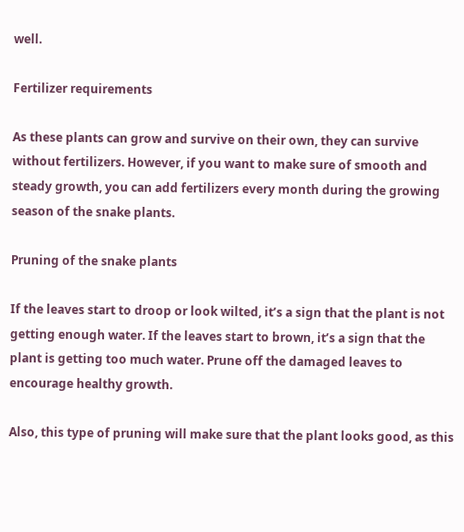well.

Fertilizer requirements

As these plants can grow and survive on their own, they can survive without fertilizers. However, if you want to make sure of smooth and steady growth, you can add fertilizers every month during the growing season of the snake plants.

Pruning of the snake plants

If the leaves start to droop or look wilted, it’s a sign that the plant is not getting enough water. If the leaves start to brown, it’s a sign that the plant is getting too much water. Prune off the damaged leaves to encourage healthy growth.

Also, this type of pruning will make sure that the plant looks good, as this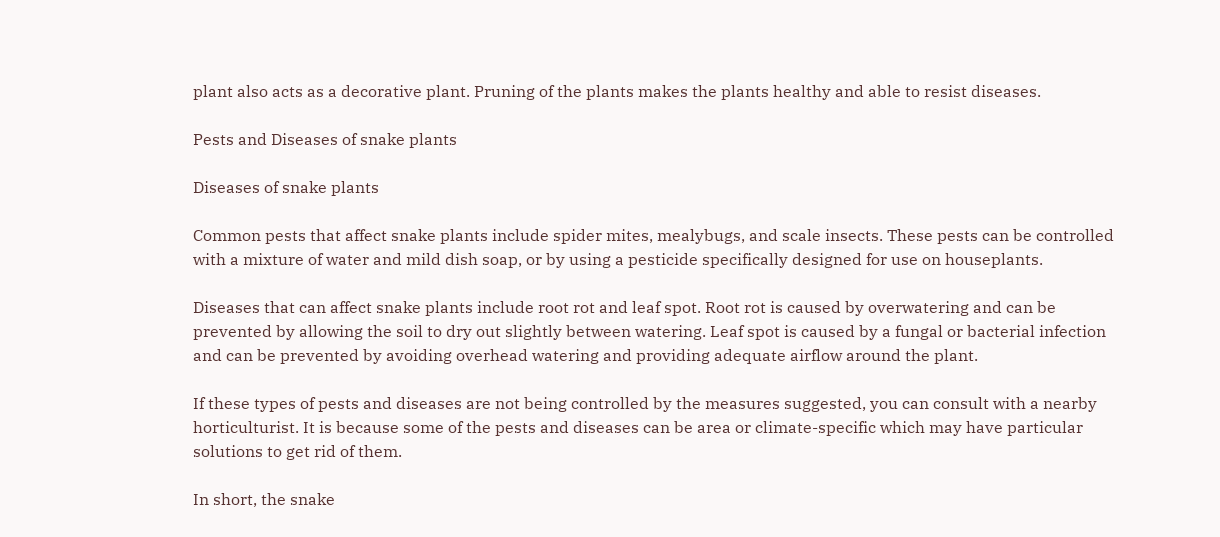plant also acts as a decorative plant. Pruning of the plants makes the plants healthy and able to resist diseases.

Pests and Diseases of snake plants

Diseases of snake plants

Common pests that affect snake plants include spider mites, mealybugs, and scale insects. These pests can be controlled with a mixture of water and mild dish soap, or by using a pesticide specifically designed for use on houseplants.

Diseases that can affect snake plants include root rot and leaf spot. Root rot is caused by overwatering and can be prevented by allowing the soil to dry out slightly between watering. Leaf spot is caused by a fungal or bacterial infection and can be prevented by avoiding overhead watering and providing adequate airflow around the plant.

If these types of pests and diseases are not being controlled by the measures suggested, you can consult with a nearby horticulturist. It is because some of the pests and diseases can be area or climate-specific which may have particular solutions to get rid of them.

In short, the snake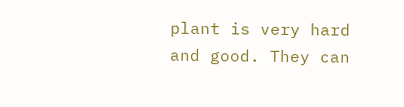plant is very hard and good. They can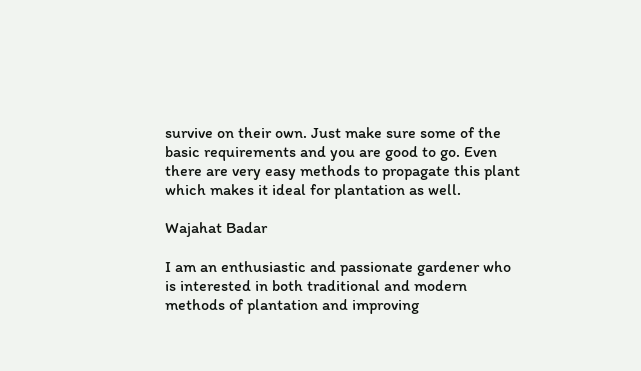survive on their own. Just make sure some of the basic requirements and you are good to go. Even there are very easy methods to propagate this plant which makes it ideal for plantation as well.

Wajahat Badar

I am an enthusiastic and passionate gardener who is interested in both traditional and modern methods of plantation and improving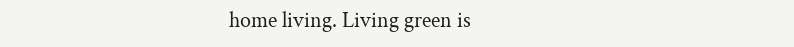home living. Living green is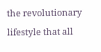the revolutionary lifestyle that all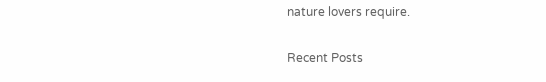nature lovers require.

Recent Posts